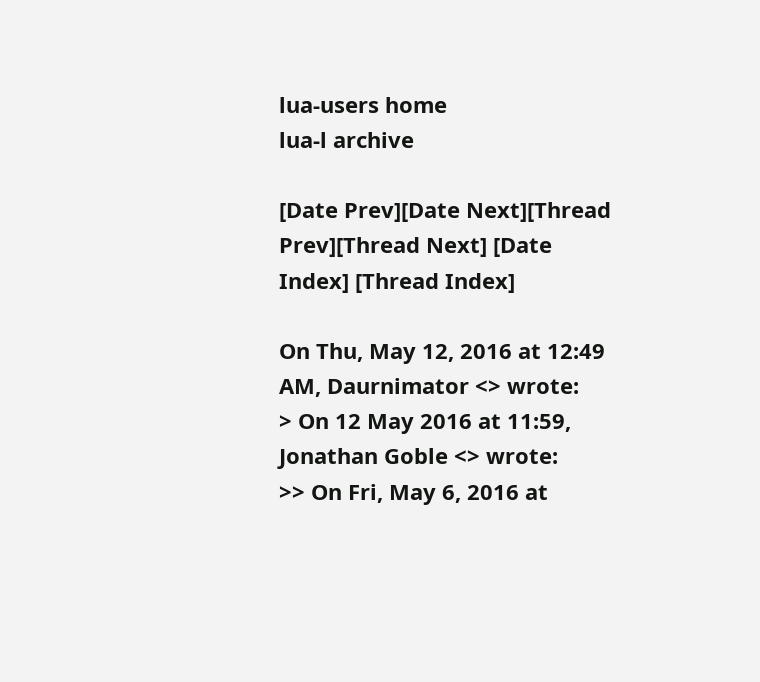lua-users home
lua-l archive

[Date Prev][Date Next][Thread Prev][Thread Next] [Date Index] [Thread Index]

On Thu, May 12, 2016 at 12:49 AM, Daurnimator <> wrote:
> On 12 May 2016 at 11:59, Jonathan Goble <> wrote:
>> On Fri, May 6, 2016 at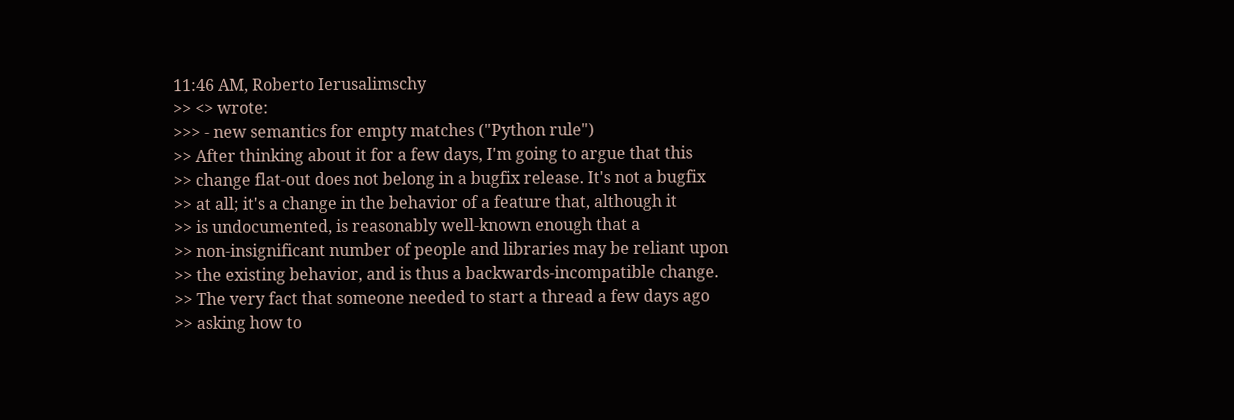11:46 AM, Roberto Ierusalimschy
>> <> wrote:
>>> - new semantics for empty matches ("Python rule")
>> After thinking about it for a few days, I'm going to argue that this
>> change flat-out does not belong in a bugfix release. It's not a bugfix
>> at all; it's a change in the behavior of a feature that, although it
>> is undocumented, is reasonably well-known enough that a
>> non-insignificant number of people and libraries may be reliant upon
>> the existing behavior, and is thus a backwards-incompatible change.
>> The very fact that someone needed to start a thread a few days ago
>> asking how to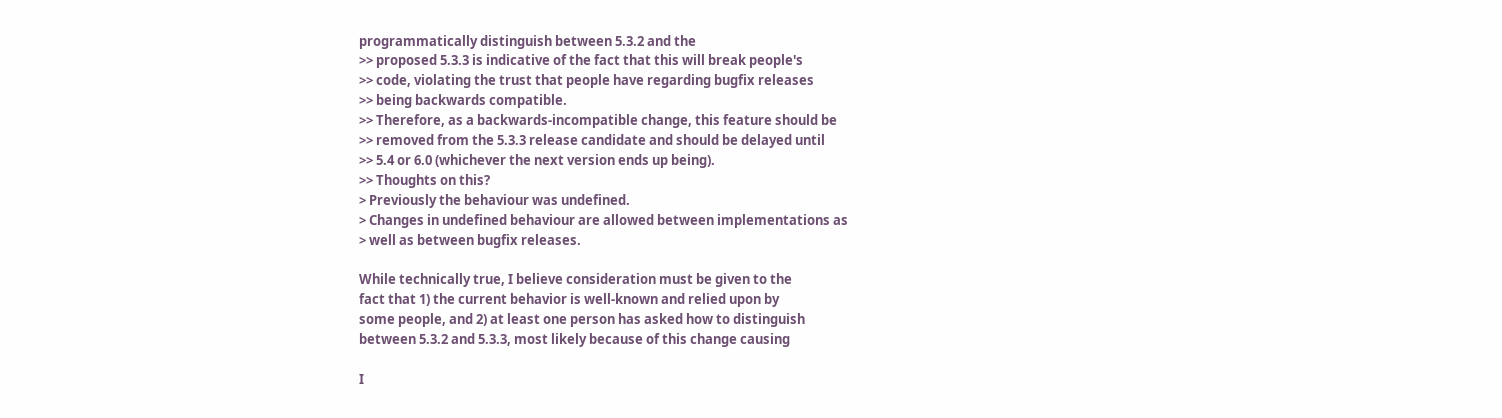programmatically distinguish between 5.3.2 and the
>> proposed 5.3.3 is indicative of the fact that this will break people's
>> code, violating the trust that people have regarding bugfix releases
>> being backwards compatible.
>> Therefore, as a backwards-incompatible change, this feature should be
>> removed from the 5.3.3 release candidate and should be delayed until
>> 5.4 or 6.0 (whichever the next version ends up being).
>> Thoughts on this?
> Previously the behaviour was undefined.
> Changes in undefined behaviour are allowed between implementations as
> well as between bugfix releases.

While technically true, I believe consideration must be given to the
fact that 1) the current behavior is well-known and relied upon by
some people, and 2) at least one person has asked how to distinguish
between 5.3.2 and 5.3.3, most likely because of this change causing

I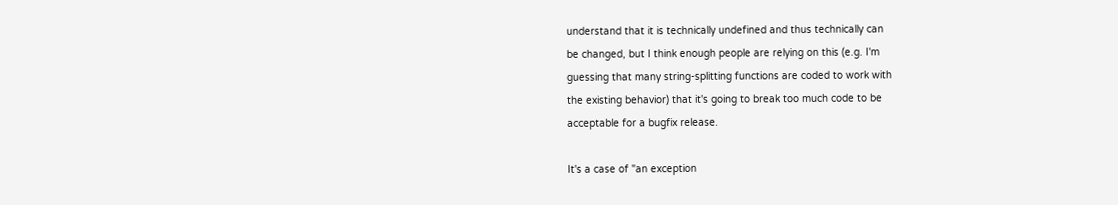understand that it is technically undefined and thus technically can
be changed, but I think enough people are relying on this (e.g. I'm
guessing that many string-splitting functions are coded to work with
the existing behavior) that it's going to break too much code to be
acceptable for a bugfix release.

It's a case of "an exception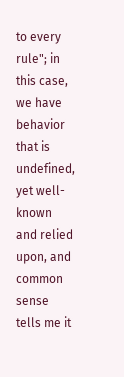to every rule"; in this case, we have
behavior that is undefined, yet well-known and relied upon, and common
sense tells me it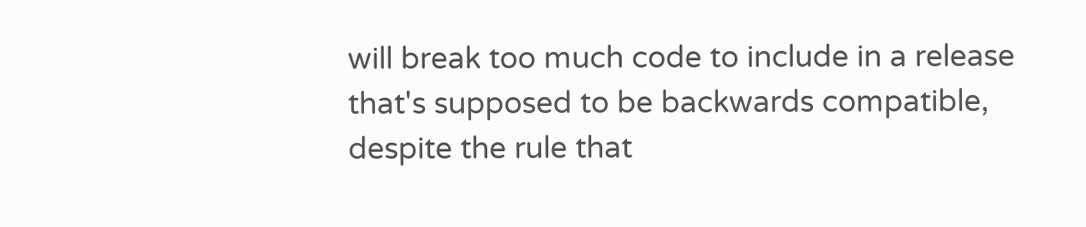will break too much code to include in a release
that's supposed to be backwards compatible, despite the rule that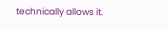technically allows it.